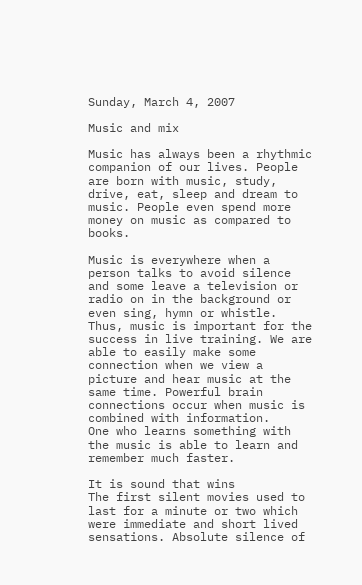Sunday, March 4, 2007

Music and mix

Music has always been a rhythmic companion of our lives. People are born with music, study, drive, eat, sleep and dream to music. People even spend more money on music as compared to books.

Music is everywhere when a person talks to avoid silence and some leave a television or radio on in the background or even sing, hymn or whistle. Thus, music is important for the success in live training. We are able to easily make some connection when we view a picture and hear music at the same time. Powerful brain connections occur when music is combined with information.
One who learns something with the music is able to learn and remember much faster.

It is sound that wins
The first silent movies used to last for a minute or two which were immediate and short lived sensations. Absolute silence of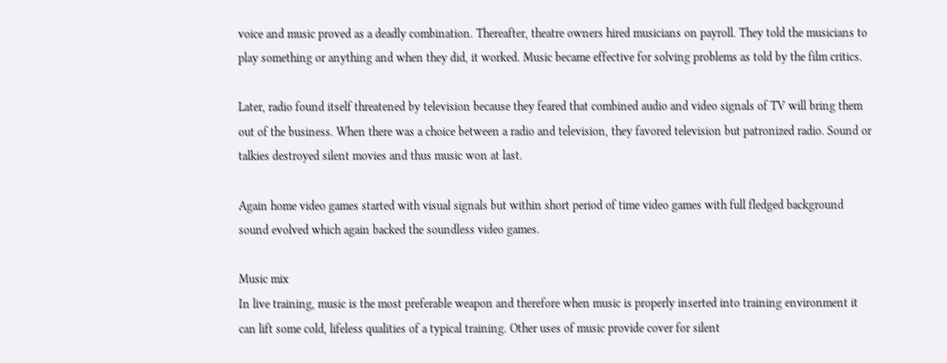voice and music proved as a deadly combination. Thereafter, theatre owners hired musicians on payroll. They told the musicians to play something or anything and when they did, it worked. Music became effective for solving problems as told by the film critics.

Later, radio found itself threatened by television because they feared that combined audio and video signals of TV will bring them out of the business. When there was a choice between a radio and television, they favored television but patronized radio. Sound or talkies destroyed silent movies and thus music won at last.

Again home video games started with visual signals but within short period of time video games with full fledged background sound evolved which again backed the soundless video games.

Music mix
In live training, music is the most preferable weapon and therefore when music is properly inserted into training environment it can lift some cold, lifeless qualities of a typical training. Other uses of music provide cover for silent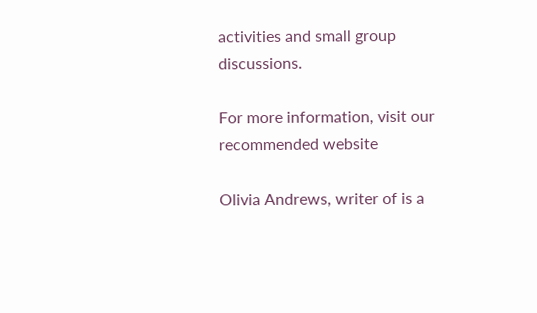activities and small group discussions.

For more information, visit our recommended website

Olivia Andrews, writer of is a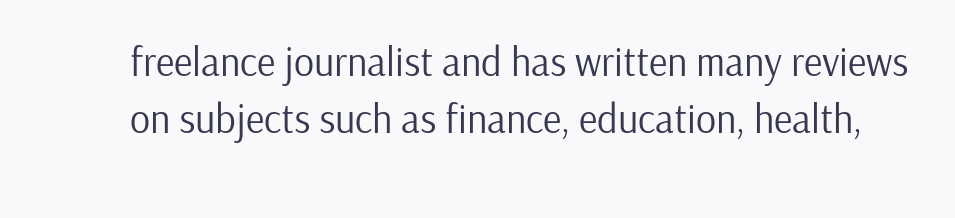freelance journalist and has written many reviews on subjects such as finance, education, health,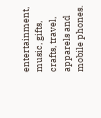entertainment, music, gifts, crafts, travel, apparels and mobile phones.